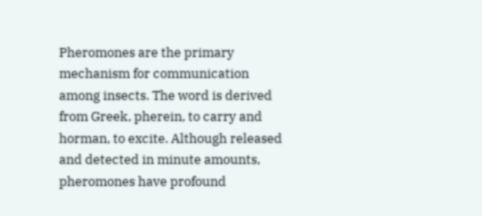Pheromones are the primary mechanism for communication among insects. The word is derived from Greek, pherein, to carry and horman, to excite. Although released and detected in minute amounts, pheromones have profound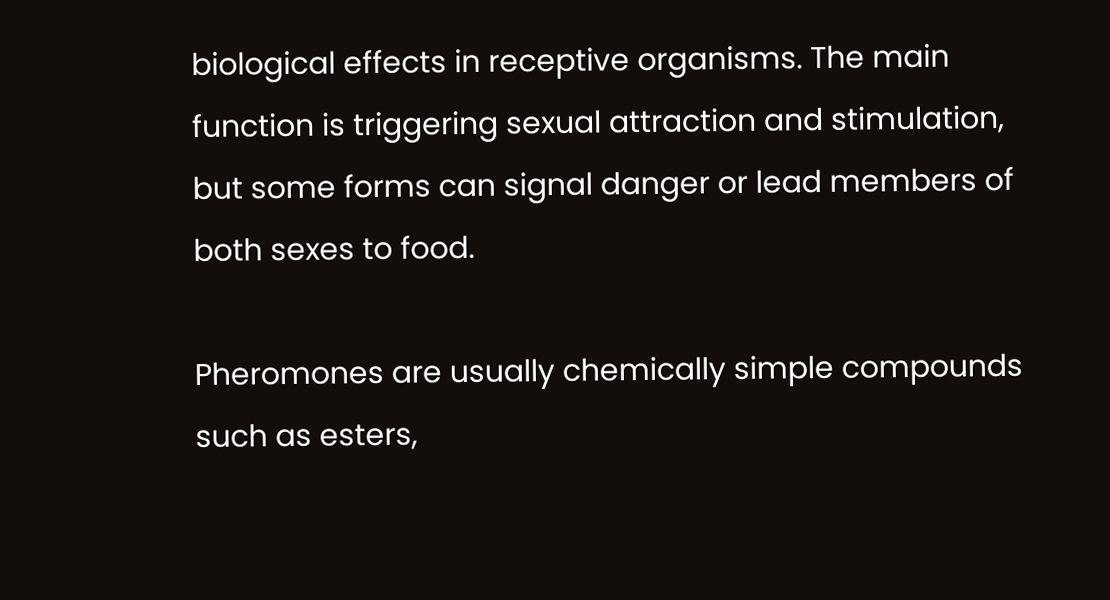biological effects in receptive organisms. The main function is triggering sexual attraction and stimulation, but some forms can signal danger or lead members of both sexes to food.

Pheromones are usually chemically simple compounds such as esters,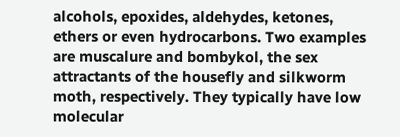alcohols, epoxides, aldehydes, ketones, ethers or even hydrocarbons. Two examples are muscalure and bombykol, the sex attractants of the housefly and silkworm moth, respectively. They typically have low molecular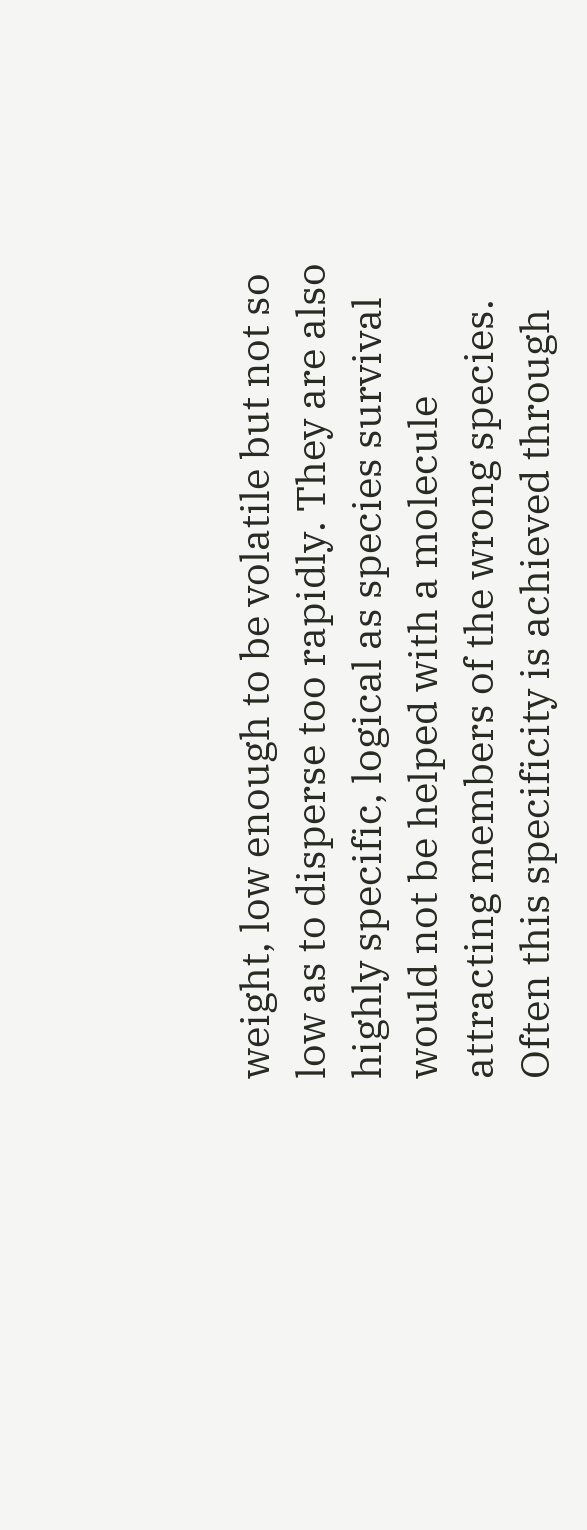weight, low enough to be volatile but not so low as to disperse too rapidly. They are also highly specific, logical as species survival would not be helped with a molecule attracting members of the wrong species. Often this specificity is achieved through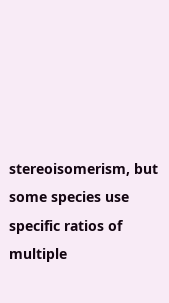stereoisomerism, but some species use specific ratios of multiple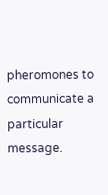pheromones to communicate a particular message.